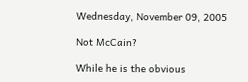Wednesday, November 09, 2005

Not McCain?

While he is the obvious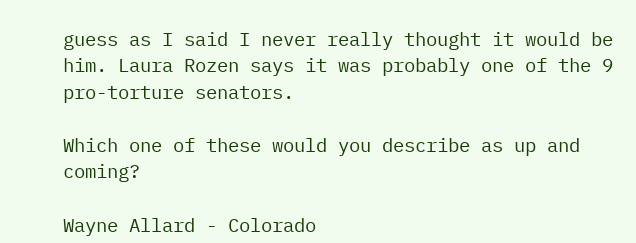guess as I said I never really thought it would be him. Laura Rozen says it was probably one of the 9 pro-torture senators.

Which one of these would you describe as up and coming?

Wayne Allard - Colorado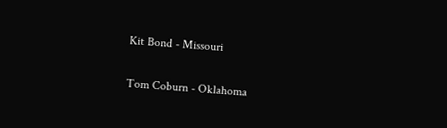Kit Bond - Missouri

Tom Coburn - Oklahoma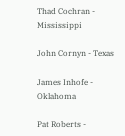Thad Cochran - Mississippi

John Cornyn - Texas

James Inhofe - Oklahoma

Pat Roberts -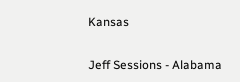Kansas

Jeff Sessions - Alabama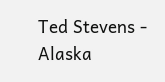Ted Stevens - Alaska